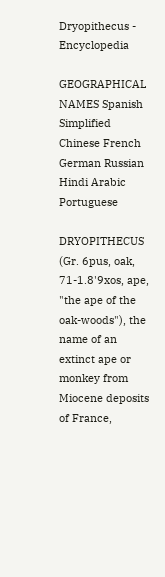Dryopithecus - Encyclopedia

GEOGRAPHICAL NAMES Spanish Simplified Chinese French German Russian Hindi Arabic Portuguese

DRYOPITHECUS (Gr. 6pus, oak, 71-1.8'9xos, ape, "the ape of the oak-woods"), the name of an extinct ape or monkey from Miocene deposits of France,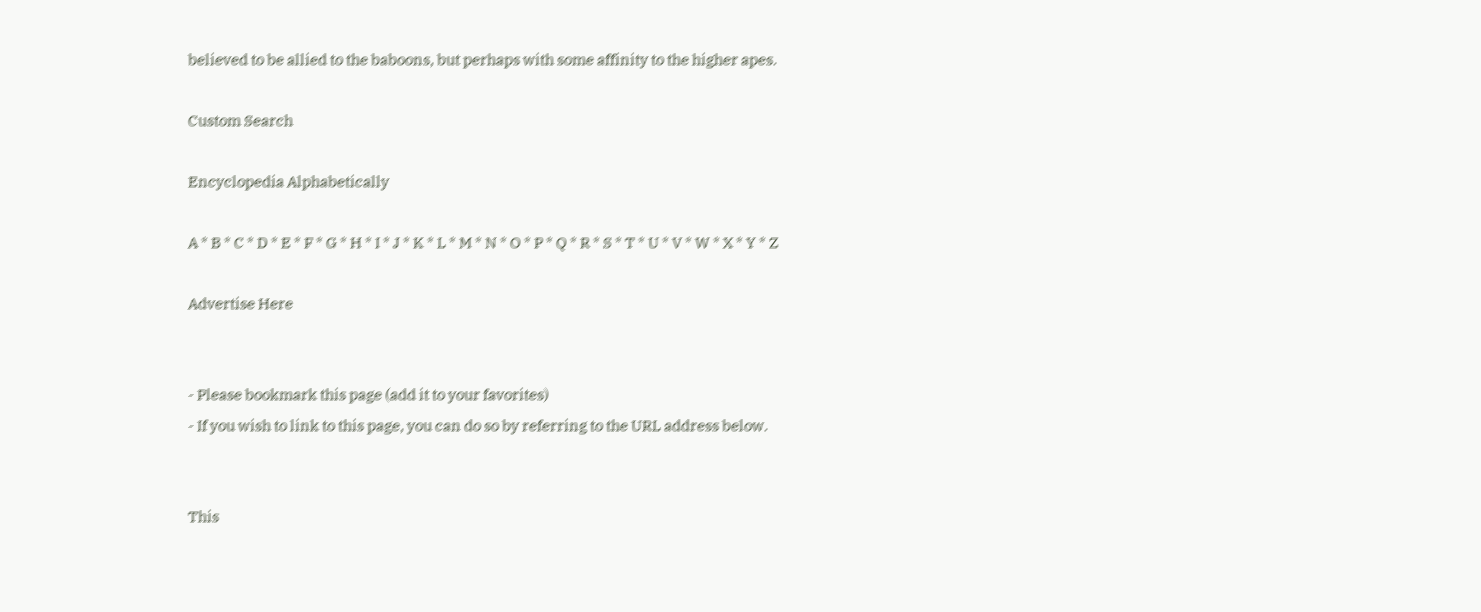believed to be allied to the baboons, but perhaps with some affinity to the higher apes.

Custom Search

Encyclopedia Alphabetically

A * B * C * D * E * F * G * H * I * J * K * L * M * N * O * P * Q * R * S * T * U * V * W * X * Y * Z

Advertise Here


- Please bookmark this page (add it to your favorites)
- If you wish to link to this page, you can do so by referring to the URL address below.


This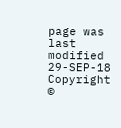page was last modified 29-SEP-18
Copyright ©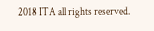2018 ITA all rights reserved.